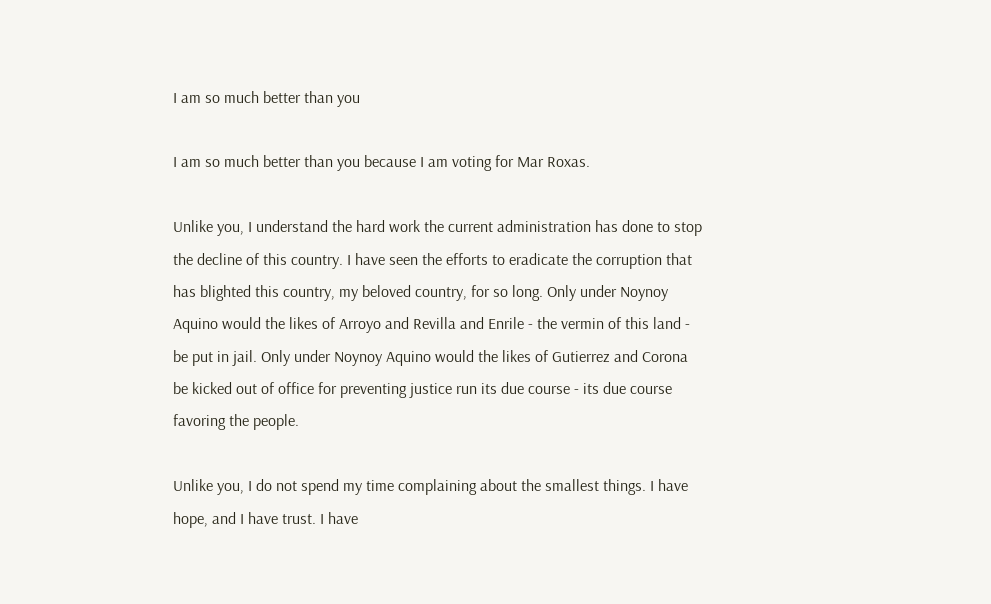I am so much better than you

I am so much better than you because I am voting for Mar Roxas.

Unlike you, I understand the hard work the current administration has done to stop the decline of this country. I have seen the efforts to eradicate the corruption that has blighted this country, my beloved country, for so long. Only under Noynoy Aquino would the likes of Arroyo and Revilla and Enrile - the vermin of this land - be put in jail. Only under Noynoy Aquino would the likes of Gutierrez and Corona be kicked out of office for preventing justice run its due course - its due course favoring the people.

Unlike you, I do not spend my time complaining about the smallest things. I have hope, and I have trust. I have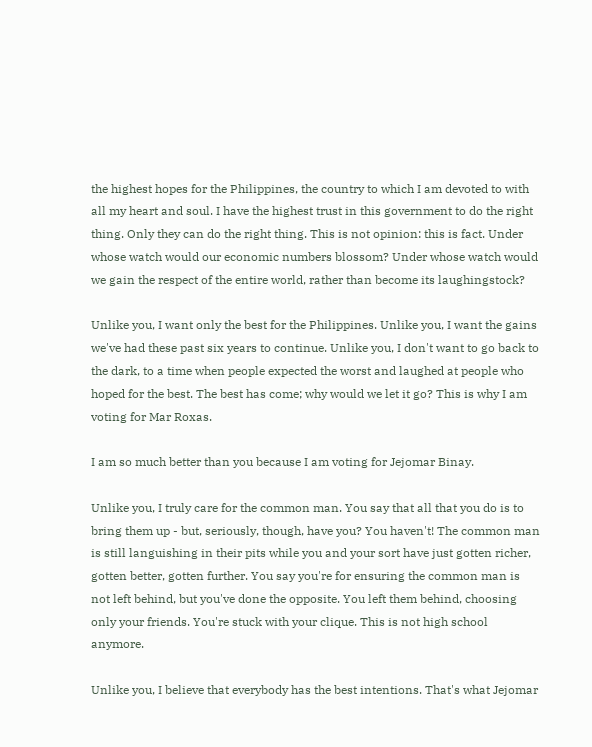the highest hopes for the Philippines, the country to which I am devoted to with all my heart and soul. I have the highest trust in this government to do the right thing. Only they can do the right thing. This is not opinion: this is fact. Under whose watch would our economic numbers blossom? Under whose watch would we gain the respect of the entire world, rather than become its laughingstock?

Unlike you, I want only the best for the Philippines. Unlike you, I want the gains we've had these past six years to continue. Unlike you, I don't want to go back to the dark, to a time when people expected the worst and laughed at people who hoped for the best. The best has come; why would we let it go? This is why I am voting for Mar Roxas.

I am so much better than you because I am voting for Jejomar Binay.

Unlike you, I truly care for the common man. You say that all that you do is to bring them up - but, seriously, though, have you? You haven't! The common man is still languishing in their pits while you and your sort have just gotten richer, gotten better, gotten further. You say you're for ensuring the common man is not left behind, but you've done the opposite. You left them behind, choosing only your friends. You're stuck with your clique. This is not high school anymore.

Unlike you, I believe that everybody has the best intentions. That's what Jejomar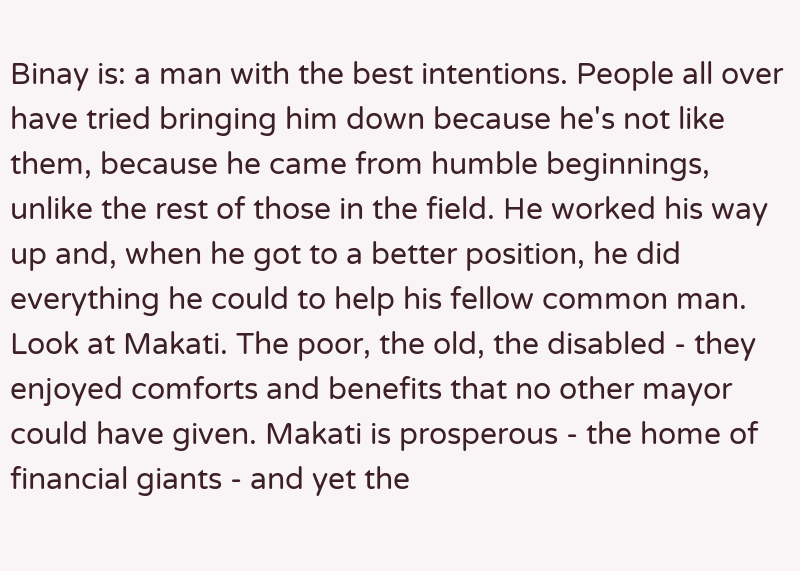Binay is: a man with the best intentions. People all over have tried bringing him down because he's not like them, because he came from humble beginnings, unlike the rest of those in the field. He worked his way up and, when he got to a better position, he did everything he could to help his fellow common man. Look at Makati. The poor, the old, the disabled - they enjoyed comforts and benefits that no other mayor could have given. Makati is prosperous - the home of financial giants - and yet the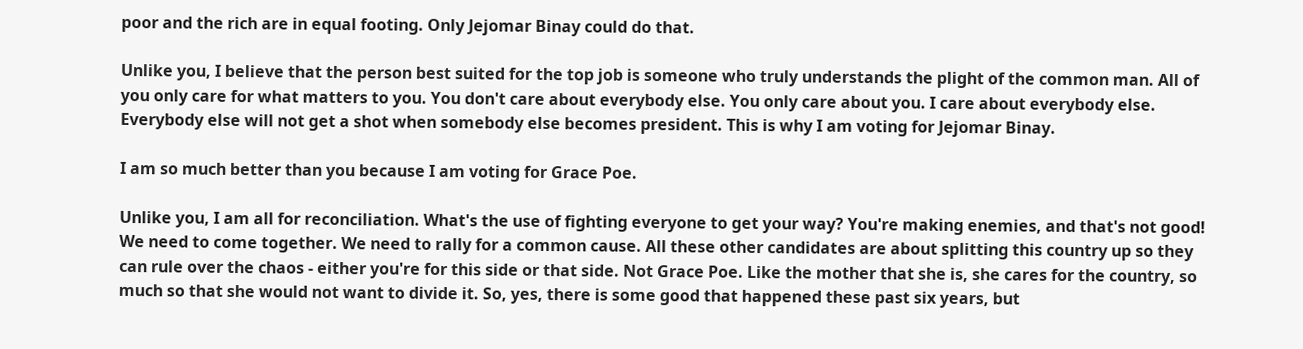poor and the rich are in equal footing. Only Jejomar Binay could do that.

Unlike you, I believe that the person best suited for the top job is someone who truly understands the plight of the common man. All of you only care for what matters to you. You don't care about everybody else. You only care about you. I care about everybody else. Everybody else will not get a shot when somebody else becomes president. This is why I am voting for Jejomar Binay.

I am so much better than you because I am voting for Grace Poe.

Unlike you, I am all for reconciliation. What's the use of fighting everyone to get your way? You're making enemies, and that's not good! We need to come together. We need to rally for a common cause. All these other candidates are about splitting this country up so they can rule over the chaos - either you're for this side or that side. Not Grace Poe. Like the mother that she is, she cares for the country, so much so that she would not want to divide it. So, yes, there is some good that happened these past six years, but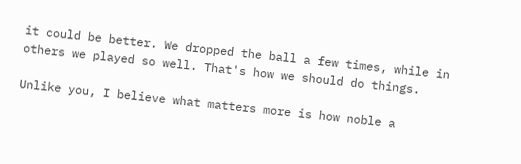it could be better. We dropped the ball a few times, while in others we played so well. That's how we should do things.

Unlike you, I believe what matters more is how noble a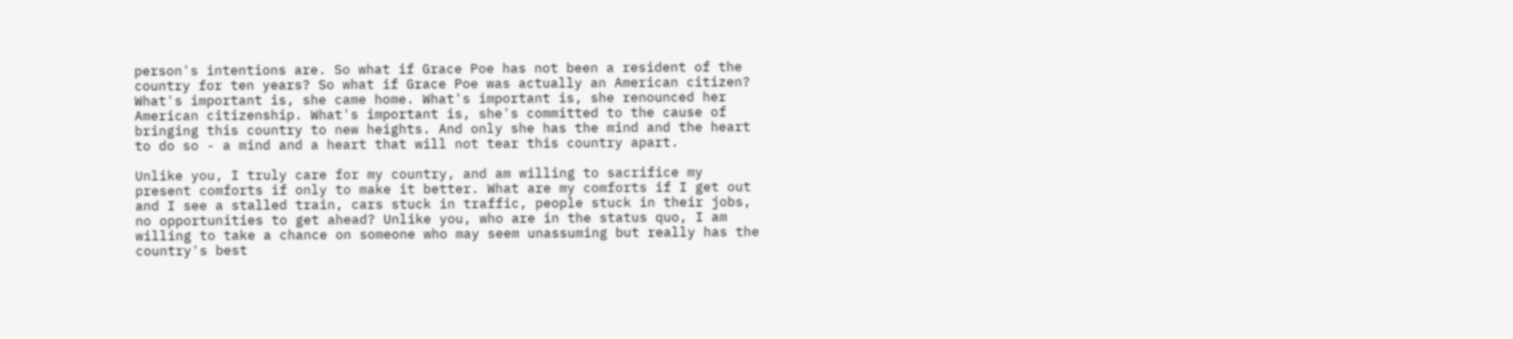person's intentions are. So what if Grace Poe has not been a resident of the country for ten years? So what if Grace Poe was actually an American citizen? What's important is, she came home. What's important is, she renounced her American citizenship. What's important is, she's committed to the cause of bringing this country to new heights. And only she has the mind and the heart to do so - a mind and a heart that will not tear this country apart.

Unlike you, I truly care for my country, and am willing to sacrifice my present comforts if only to make it better. What are my comforts if I get out and I see a stalled train, cars stuck in traffic, people stuck in their jobs, no opportunities to get ahead? Unlike you, who are in the status quo, I am willing to take a chance on someone who may seem unassuming but really has the country's best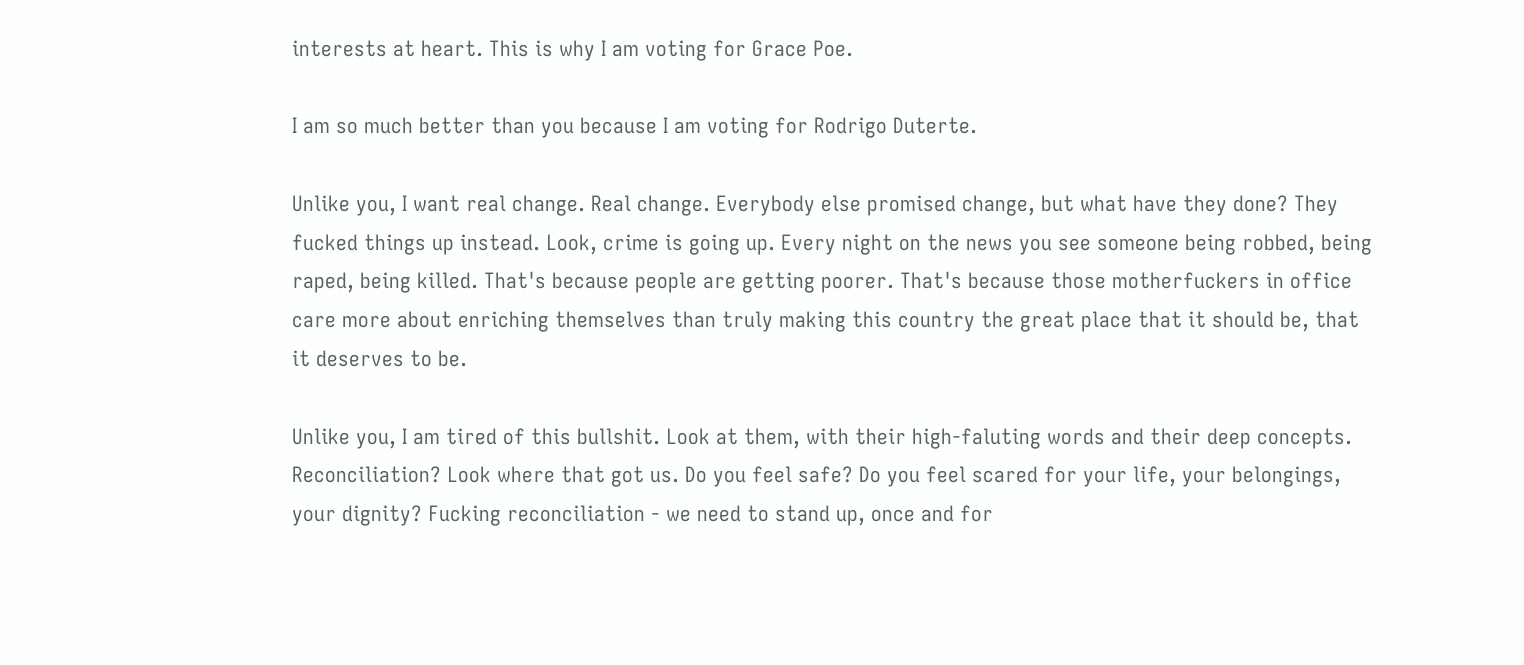interests at heart. This is why I am voting for Grace Poe.

I am so much better than you because I am voting for Rodrigo Duterte.

Unlike you, I want real change. Real change. Everybody else promised change, but what have they done? They fucked things up instead. Look, crime is going up. Every night on the news you see someone being robbed, being raped, being killed. That's because people are getting poorer. That's because those motherfuckers in office care more about enriching themselves than truly making this country the great place that it should be, that it deserves to be.

Unlike you, I am tired of this bullshit. Look at them, with their high-faluting words and their deep concepts. Reconciliation? Look where that got us. Do you feel safe? Do you feel scared for your life, your belongings, your dignity? Fucking reconciliation - we need to stand up, once and for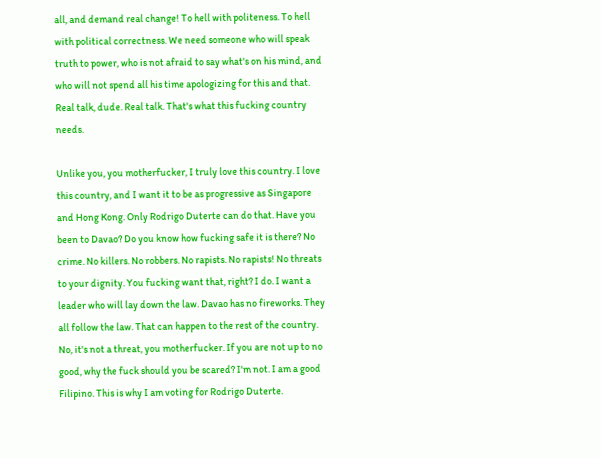all, and demand real change! To hell with politeness. To hell with political correctness. We need someone who will speak truth to power, who is not afraid to say what's on his mind, and who will not spend all his time apologizing for this and that. Real talk, dude. Real talk. That's what this fucking country needs.

Unlike you, you motherfucker, I truly love this country. I love this country, and I want it to be as progressive as Singapore and Hong Kong. Only Rodrigo Duterte can do that. Have you been to Davao? Do you know how fucking safe it is there? No crime. No killers. No robbers. No rapists. No rapists! No threats to your dignity. You fucking want that, right? I do. I want a leader who will lay down the law. Davao has no fireworks. They all follow the law. That can happen to the rest of the country. No, it's not a threat, you motherfucker. If you are not up to no good, why the fuck should you be scared? I'm not. I am a good Filipino. This is why I am voting for Rodrigo Duterte.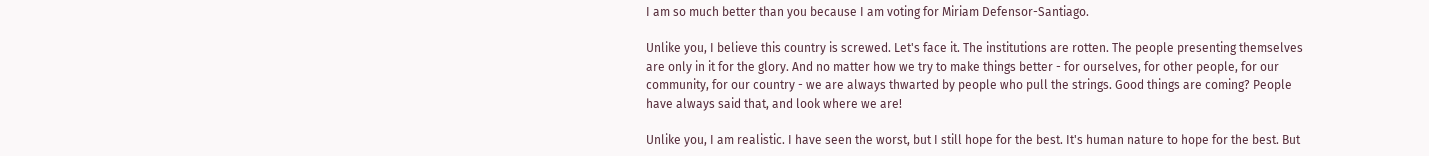I am so much better than you because I am voting for Miriam Defensor-Santiago.

Unlike you, I believe this country is screwed. Let's face it. The institutions are rotten. The people presenting themselves are only in it for the glory. And no matter how we try to make things better - for ourselves, for other people, for our community, for our country - we are always thwarted by people who pull the strings. Good things are coming? People have always said that, and look where we are!

Unlike you, I am realistic. I have seen the worst, but I still hope for the best. It's human nature to hope for the best. But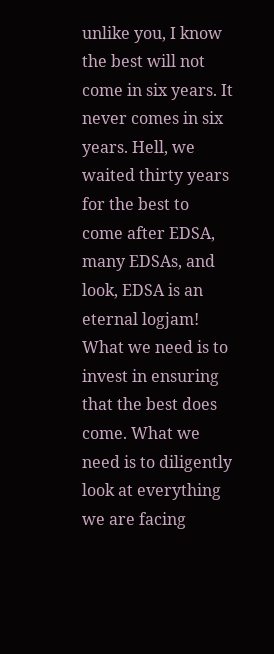unlike you, I know the best will not come in six years. It never comes in six years. Hell, we waited thirty years for the best to come after EDSA, many EDSAs, and look, EDSA is an eternal logjam! What we need is to invest in ensuring that the best does come. What we need is to diligently look at everything we are facing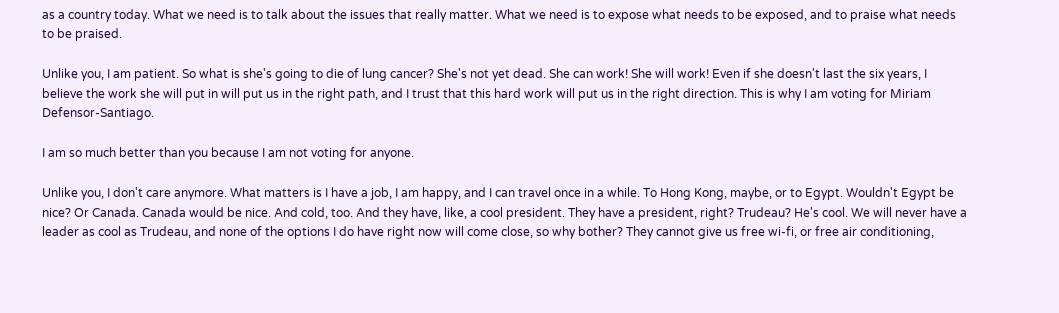as a country today. What we need is to talk about the issues that really matter. What we need is to expose what needs to be exposed, and to praise what needs to be praised.

Unlike you, I am patient. So what is she's going to die of lung cancer? She's not yet dead. She can work! She will work! Even if she doesn't last the six years, I believe the work she will put in will put us in the right path, and I trust that this hard work will put us in the right direction. This is why I am voting for Miriam Defensor-Santiago.

I am so much better than you because I am not voting for anyone.

Unlike you, I don't care anymore. What matters is I have a job, I am happy, and I can travel once in a while. To Hong Kong, maybe, or to Egypt. Wouldn't Egypt be nice? Or Canada. Canada would be nice. And cold, too. And they have, like, a cool president. They have a president, right? Trudeau? He's cool. We will never have a leader as cool as Trudeau, and none of the options I do have right now will come close, so why bother? They cannot give us free wi-fi, or free air conditioning,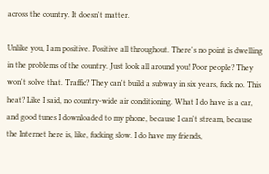across the country. It doesn't matter.

Unlike you, I am positive. Positive all throughout. There's no point is dwelling in the problems of the country. Just look all around you! Poor people? They won't solve that. Traffic? They can't build a subway in six years, fuck no. This heat? Like I said, no country-wide air conditioning. What I do have is a car, and good tunes I downloaded to my phone, because I can't stream, because the Internet here is, like, fucking slow. I do have my friends,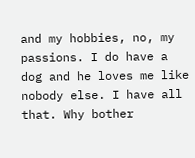and my hobbies, no, my passions. I do have a dog and he loves me like nobody else. I have all that. Why bother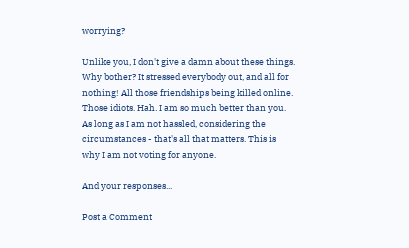worrying?

Unlike you, I don't give a damn about these things. Why bother? It stressed everybody out, and all for nothing! All those friendships being killed online. Those idiots. Hah. I am so much better than you. As long as I am not hassled, considering the circumstances - that's all that matters. This is why I am not voting for anyone.

And your responses...

Post a Comment